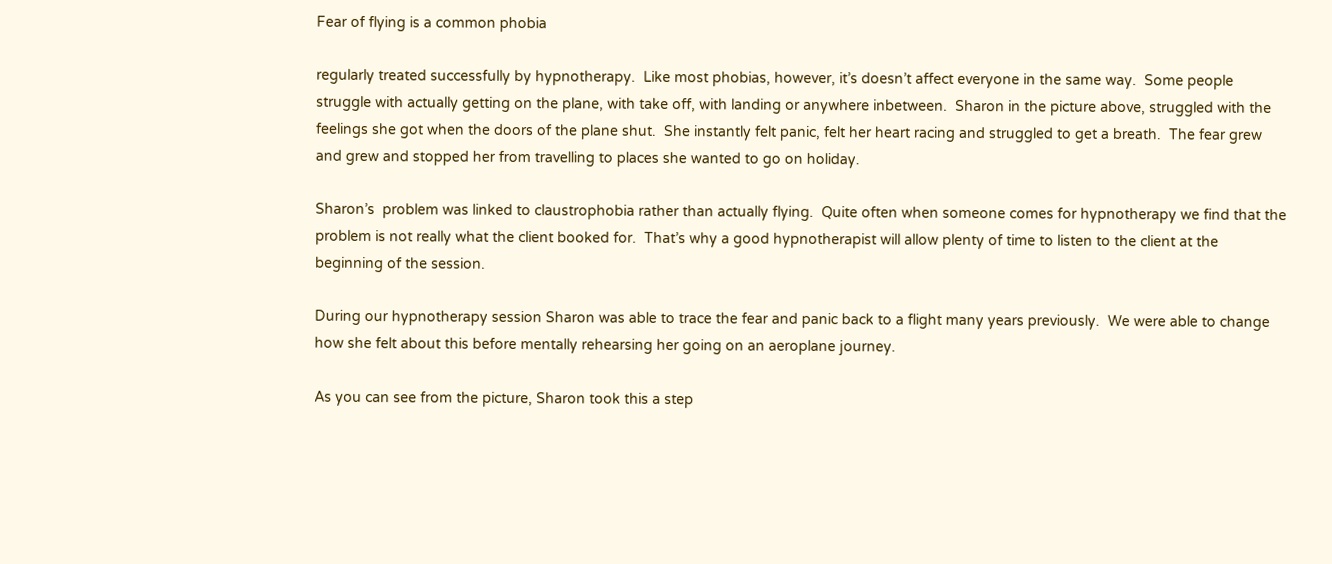Fear of flying is a common phobia

regularly treated successfully by hypnotherapy.  Like most phobias, however, it’s doesn’t affect everyone in the same way.  Some people struggle with actually getting on the plane, with take off, with landing or anywhere inbetween.  Sharon in the picture above, struggled with the feelings she got when the doors of the plane shut.  She instantly felt panic, felt her heart racing and struggled to get a breath.  The fear grew and grew and stopped her from travelling to places she wanted to go on holiday.

Sharon’s  problem was linked to claustrophobia rather than actually flying.  Quite often when someone comes for hypnotherapy we find that the problem is not really what the client booked for.  That’s why a good hypnotherapist will allow plenty of time to listen to the client at the beginning of the session.

During our hypnotherapy session Sharon was able to trace the fear and panic back to a flight many years previously.  We were able to change how she felt about this before mentally rehearsing her going on an aeroplane journey.

As you can see from the picture, Sharon took this a step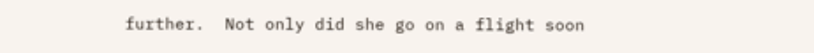further.  Not only did she go on a flight soon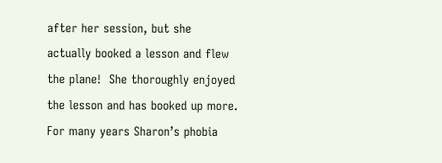after her session, but she actually booked a lesson and flew the plane!  She thoroughly enjoyed the lesson and has booked up more. For many years Sharon’s phobia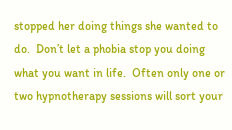stopped her doing things she wanted to do.  Don’t let a phobia stop you doing what you want in life.  Often only one or two hypnotherapy sessions will sort your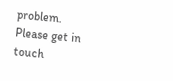problem.  Please get in touch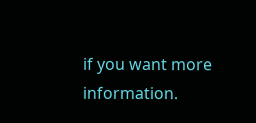if you want more information.